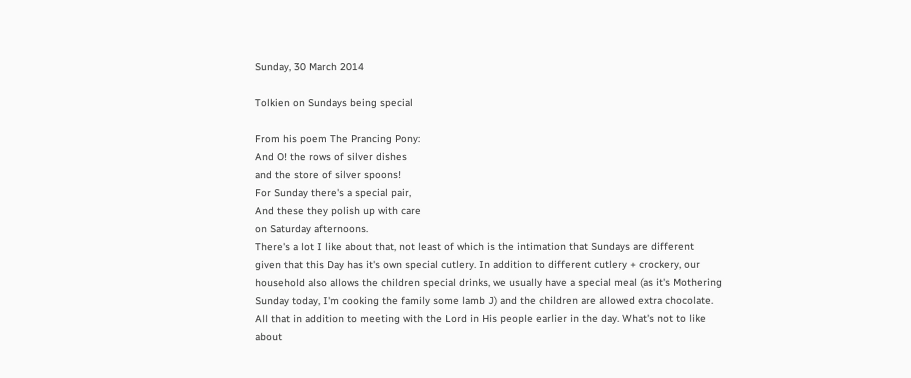Sunday, 30 March 2014

Tolkien on Sundays being special

From his poem The Prancing Pony:
And O! the rows of silver dishes
and the store of silver spoons!
For Sunday there's a special pair,
And these they polish up with care
on Saturday afternoons.
There's a lot I like about that, not least of which is the intimation that Sundays are different given that this Day has it's own special cutlery. In addition to different cutlery + crockery, our household also allows the children special drinks, we usually have a special meal (as it's Mothering Sunday today, I'm cooking the family some lamb J) and the children are allowed extra chocolate. All that in addition to meeting with the Lord in His people earlier in the day. What's not to like about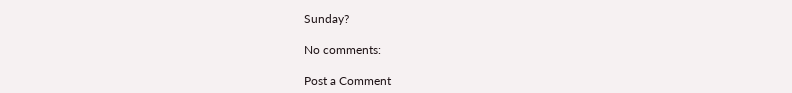Sunday?

No comments:

Post a Comment